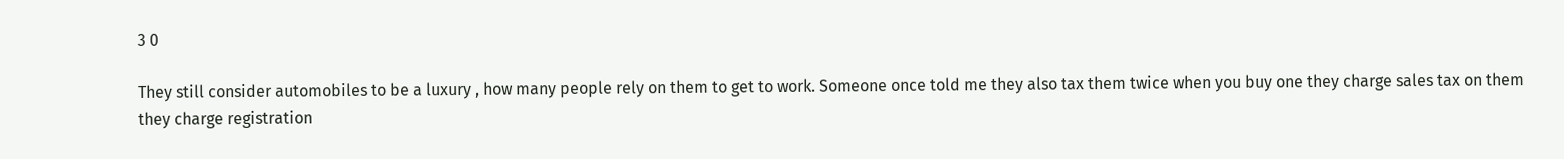3 0

They still consider automobiles to be a luxury , how many people rely on them to get to work. Someone once told me they also tax them twice when you buy one they charge sales tax on them they charge registration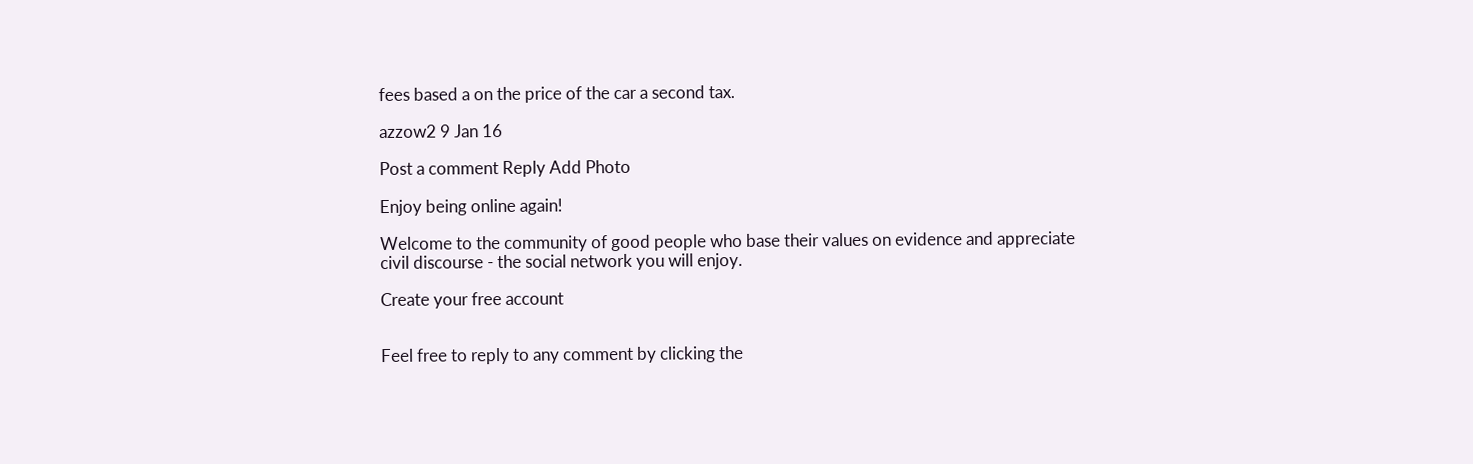fees based a on the price of the car a second tax.

azzow2 9 Jan 16

Post a comment Reply Add Photo

Enjoy being online again!

Welcome to the community of good people who base their values on evidence and appreciate civil discourse - the social network you will enjoy.

Create your free account


Feel free to reply to any comment by clicking the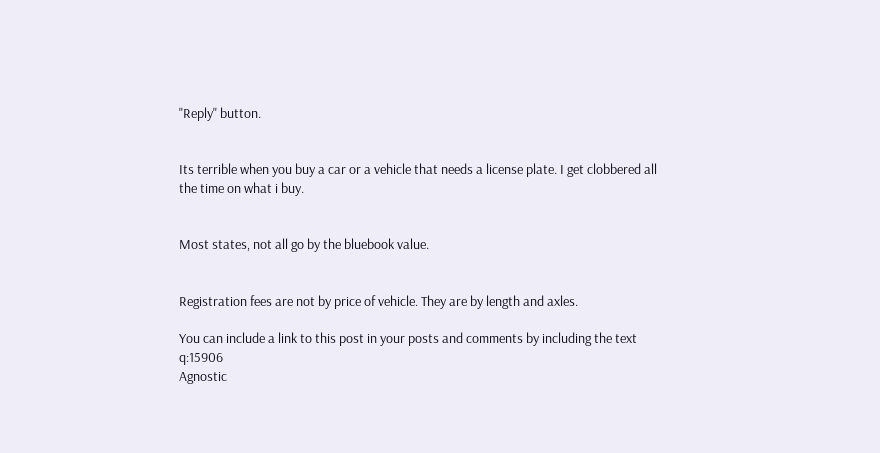"Reply" button.


Its terrible when you buy a car or a vehicle that needs a license plate. I get clobbered all the time on what i buy.


Most states, not all go by the bluebook value.


Registration fees are not by price of vehicle. They are by length and axles.

You can include a link to this post in your posts and comments by including the text q:15906
Agnostic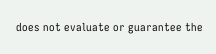does not evaluate or guarantee the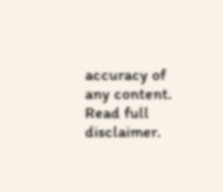accuracy of any content. Read full disclaimer.